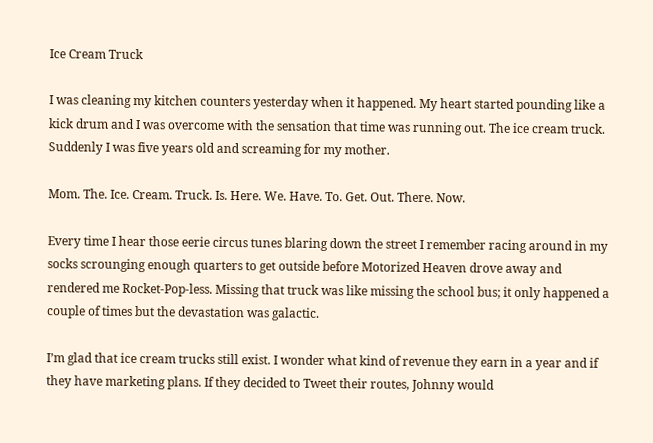Ice Cream Truck

I was cleaning my kitchen counters yesterday when it happened. My heart started pounding like a kick drum and I was overcome with the sensation that time was running out. The ice cream truck. Suddenly I was five years old and screaming for my mother.

Mom. The. Ice. Cream. Truck. Is. Here. We. Have. To. Get. Out. There. Now.

Every time I hear those eerie circus tunes blaring down the street I remember racing around in my socks scrounging enough quarters to get outside before Motorized Heaven drove away and rendered me Rocket-Pop-less. Missing that truck was like missing the school bus; it only happened a couple of times but the devastation was galactic.

I’m glad that ice cream trucks still exist. I wonder what kind of revenue they earn in a year and if they have marketing plans. If they decided to Tweet their routes, Johnny would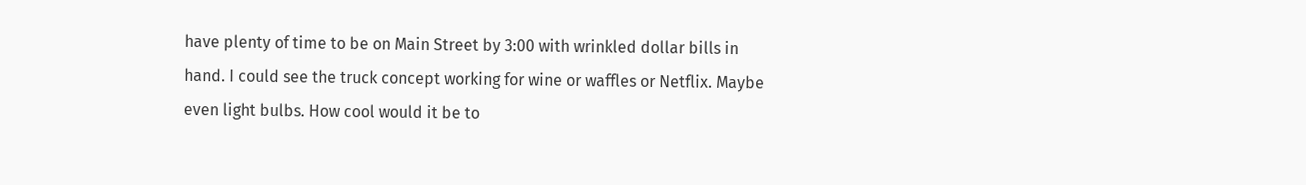have plenty of time to be on Main Street by 3:00 with wrinkled dollar bills in hand. I could see the truck concept working for wine or waffles or Netflix. Maybe even light bulbs. How cool would it be to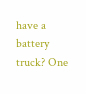have a battery truck? One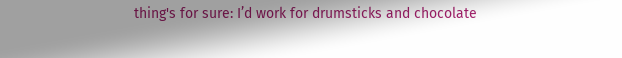thing's for sure: I’d work for drumsticks and chocolate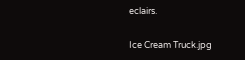eclairs.

Ice Cream Truck.jpg